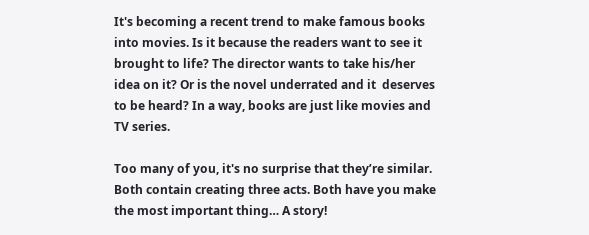It's becoming a recent trend to make famous books into movies. Is it because the readers want to see it brought to life? The director wants to take his/her idea on it? Or is the novel underrated and it  deserves to be heard? In a way, books are just like movies and TV series.

Too many of you, it's no surprise that they’re similar. Both contain creating three acts. Both have you make the most important thing… A story!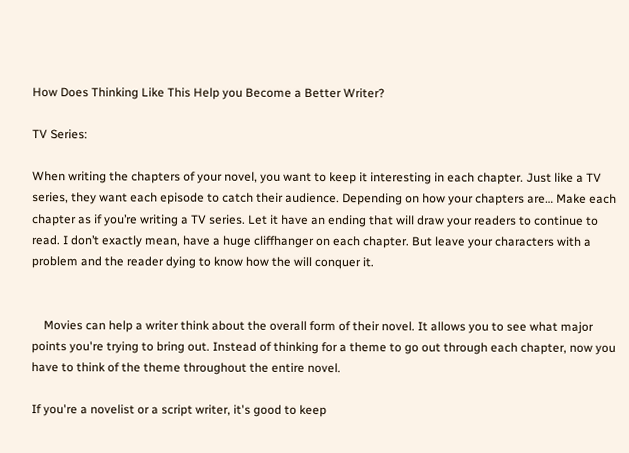How Does Thinking Like This Help you Become a Better Writer?

TV Series:

When writing the chapters of your novel, you want to keep it interesting in each chapter. Just like a TV series, they want each episode to catch their audience. Depending on how your chapters are… Make each chapter as if you’re writing a TV series. Let it have an ending that will draw your readers to continue to read. I don’t exactly mean, have a huge cliffhanger on each chapter. But leave your characters with a problem and the reader dying to know how the will conquer it.


    Movies can help a writer think about the overall form of their novel. It allows you to see what major points you're trying to bring out. Instead of thinking for a theme to go out through each chapter, now you have to think of the theme throughout the entire novel.

If you're a novelist or a script writer, it's good to keep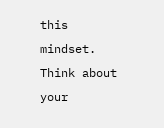this mindset. Think about your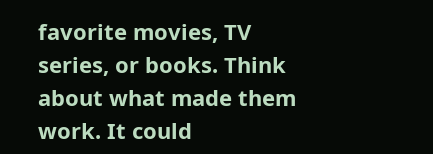favorite movies, TV series, or books. Think about what made them work. It could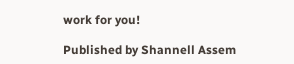work for you!

Published by Shannell Assem